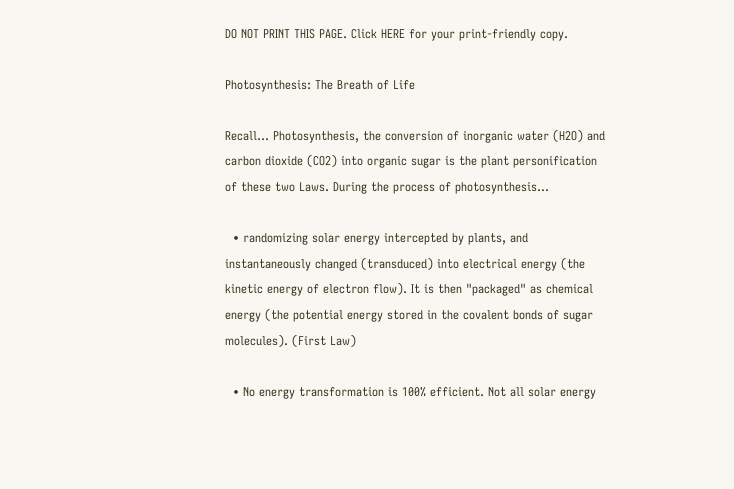DO NOT PRINT THIS PAGE. Click HERE for your print-friendly copy.

Photosynthesis: The Breath of Life

Recall... Photosynthesis, the conversion of inorganic water (H2O) and carbon dioxide (CO2) into organic sugar is the plant personification of these two Laws. During the process of photosynthesis...

  • randomizing solar energy intercepted by plants, and instantaneously changed (transduced) into electrical energy (the kinetic energy of electron flow). It is then "packaged" as chemical energy (the potential energy stored in the covalent bonds of sugar molecules). (First Law)

  • No energy transformation is 100% efficient. Not all solar energy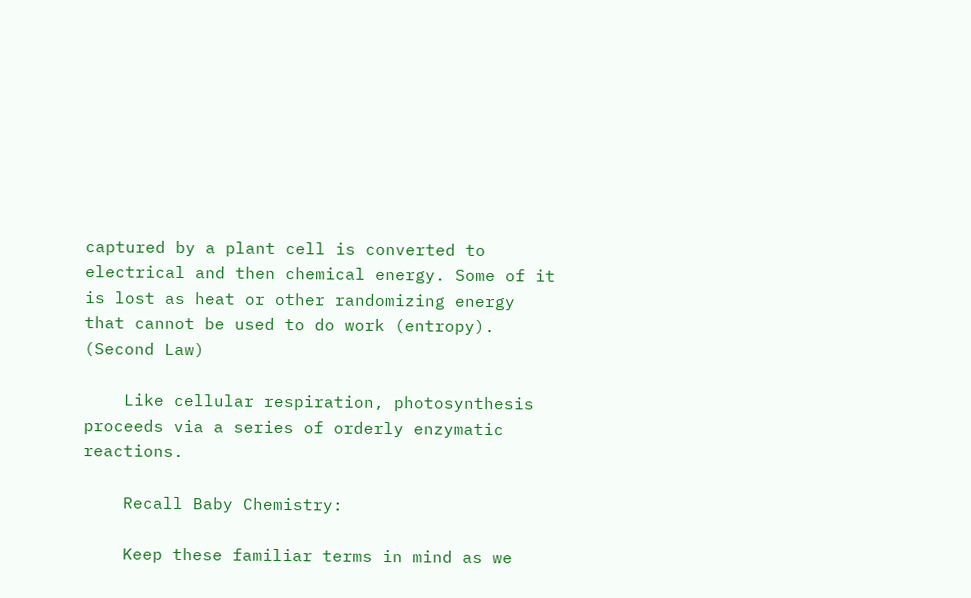captured by a plant cell is converted to electrical and then chemical energy. Some of it is lost as heat or other randomizing energy that cannot be used to do work (entropy). (Second Law)

    Like cellular respiration, photosynthesis proceeds via a series of orderly enzymatic reactions.

    Recall Baby Chemistry:

    Keep these familiar terms in mind as we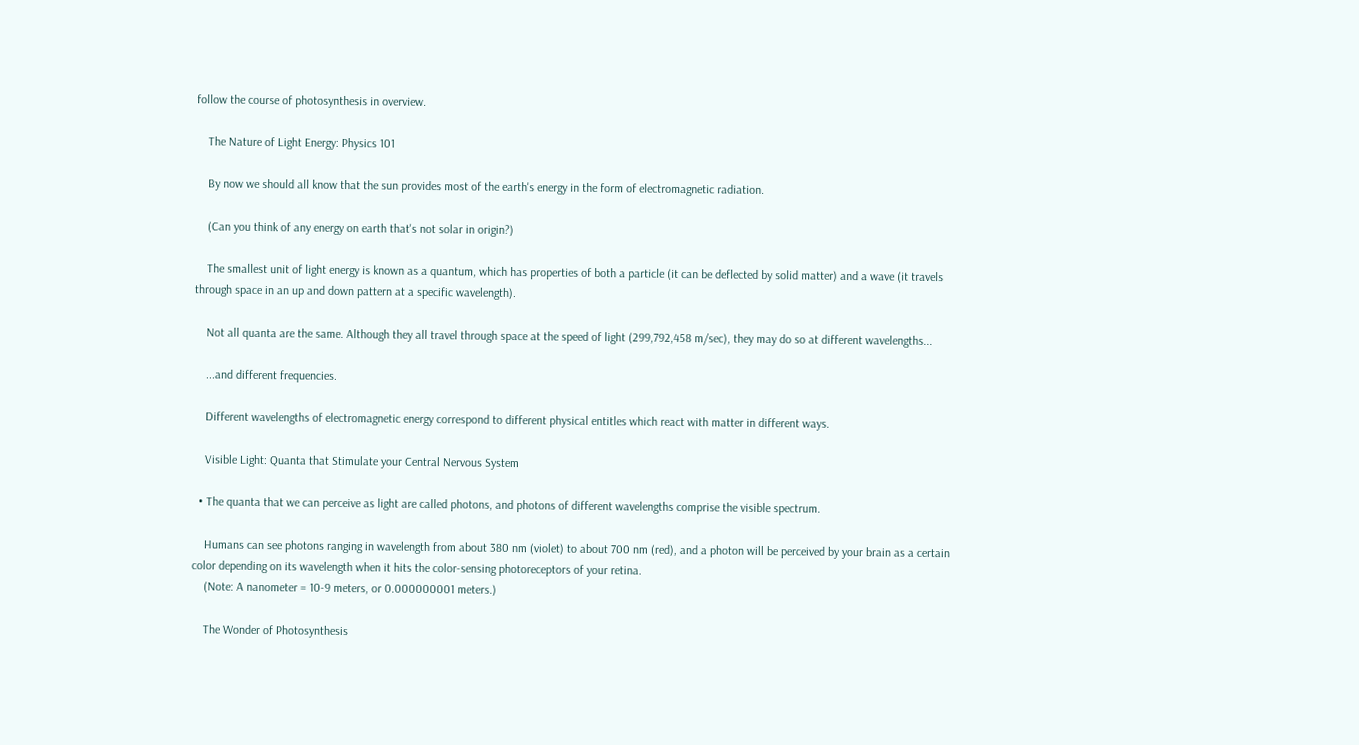follow the course of photosynthesis in overview.

    The Nature of Light Energy: Physics 101

    By now we should all know that the sun provides most of the earth's energy in the form of electromagnetic radiation.

    (Can you think of any energy on earth that's not solar in origin?)

    The smallest unit of light energy is known as a quantum, which has properties of both a particle (it can be deflected by solid matter) and a wave (it travels through space in an up and down pattern at a specific wavelength).

    Not all quanta are the same. Although they all travel through space at the speed of light (299,792,458 m/sec), they may do so at different wavelengths...

    ...and different frequencies.

    Different wavelengths of electromagnetic energy correspond to different physical entitles which react with matter in different ways.

    Visible Light: Quanta that Stimulate your Central Nervous System

  • The quanta that we can perceive as light are called photons, and photons of different wavelengths comprise the visible spectrum.

    Humans can see photons ranging in wavelength from about 380 nm (violet) to about 700 nm (red), and a photon will be perceived by your brain as a certain color depending on its wavelength when it hits the color-sensing photoreceptors of your retina.
    (Note: A nanometer = 10-9 meters, or 0.000000001 meters.)

    The Wonder of Photosynthesis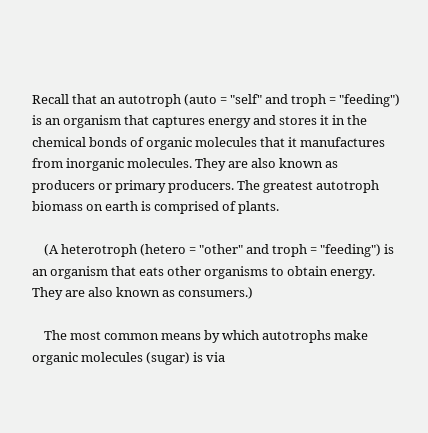Recall that an autotroph (auto = "self" and troph = "feeding") is an organism that captures energy and stores it in the chemical bonds of organic molecules that it manufactures from inorganic molecules. They are also known as producers or primary producers. The greatest autotroph biomass on earth is comprised of plants.

    (A heterotroph (hetero = "other" and troph = "feeding") is an organism that eats other organisms to obtain energy. They are also known as consumers.)

    The most common means by which autotrophs make organic molecules (sugar) is via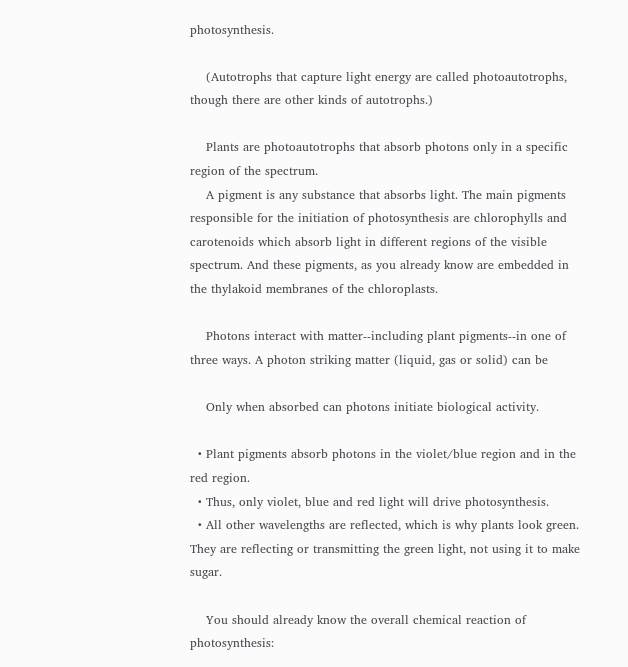photosynthesis.

    (Autotrophs that capture light energy are called photoautotrophs, though there are other kinds of autotrophs.)

    Plants are photoautotrophs that absorb photons only in a specific region of the spectrum.
    A pigment is any substance that absorbs light. The main pigments responsible for the initiation of photosynthesis are chlorophylls and carotenoids which absorb light in different regions of the visible spectrum. And these pigments, as you already know are embedded in the thylakoid membranes of the chloroplasts.

    Photons interact with matter--including plant pigments--in one of three ways. A photon striking matter (liquid, gas or solid) can be

    Only when absorbed can photons initiate biological activity.

  • Plant pigments absorb photons in the violet/blue region and in the red region.
  • Thus, only violet, blue and red light will drive photosynthesis.
  • All other wavelengths are reflected, which is why plants look green. They are reflecting or transmitting the green light, not using it to make sugar.

    You should already know the overall chemical reaction of photosynthesis: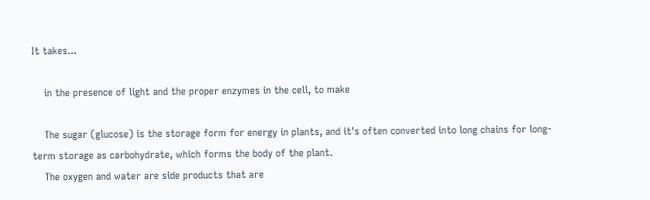It takes...

    in the presence of light and the proper enzymes in the cell, to make

    The sugar (glucose) is the storage form for energy in plants, and it's often converted into long chains for long-term storage as carbohydrate, which forms the body of the plant.
    The oxygen and water are side products that are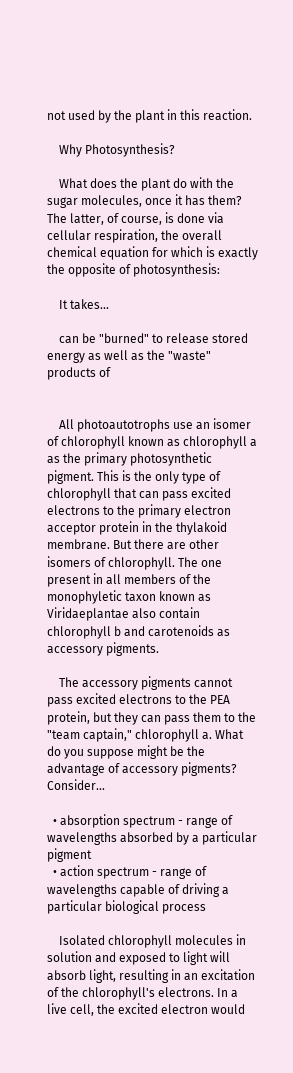not used by the plant in this reaction.

    Why Photosynthesis?

    What does the plant do with the sugar molecules, once it has them? The latter, of course, is done via cellular respiration, the overall chemical equation for which is exactly the opposite of photosynthesis:

    It takes...

    can be "burned" to release stored energy as well as the "waste" products of


    All photoautotrophs use an isomer of chlorophyll known as chlorophyll a as the primary photosynthetic pigment. This is the only type of chlorophyll that can pass excited electrons to the primary electron acceptor protein in the thylakoid membrane. But there are other isomers of chlorophyll. The one present in all members of the monophyletic taxon known as Viridaeplantae also contain chlorophyll b and carotenoids as accessory pigments.

    The accessory pigments cannot pass excited electrons to the PEA protein, but they can pass them to the "team captain," chlorophyll a. What do you suppose might be the advantage of accessory pigments? Consider...

  • absorption spectrum - range of wavelengths absorbed by a particular pigment
  • action spectrum - range of wavelengths capable of driving a particular biological process

    Isolated chlorophyll molecules in solution and exposed to light will absorb light, resulting in an excitation of the chlorophyll's electrons. In a live cell, the excited electron would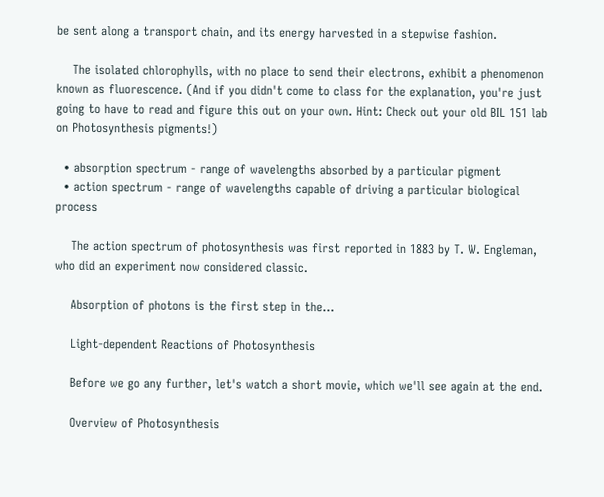be sent along a transport chain, and its energy harvested in a stepwise fashion.

    The isolated chlorophylls, with no place to send their electrons, exhibit a phenomenon known as fluorescence. (And if you didn't come to class for the explanation, you're just going to have to read and figure this out on your own. Hint: Check out your old BIL 151 lab on Photosynthesis pigments!)

  • absorption spectrum - range of wavelengths absorbed by a particular pigment
  • action spectrum - range of wavelengths capable of driving a particular biological process

    The action spectrum of photosynthesis was first reported in 1883 by T. W. Engleman, who did an experiment now considered classic.

    Absorption of photons is the first step in the...

    Light-dependent Reactions of Photosynthesis

    Before we go any further, let's watch a short movie, which we'll see again at the end.

    Overview of Photosynthesis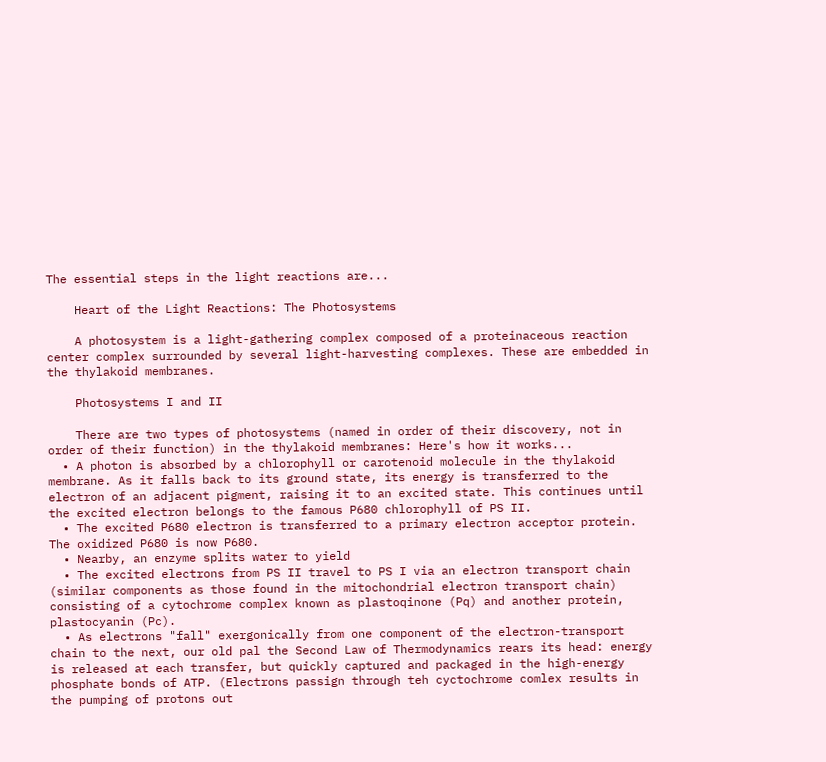The essential steps in the light reactions are...

    Heart of the Light Reactions: The Photosystems

    A photosystem is a light-gathering complex composed of a proteinaceous reaction center complex surrounded by several light-harvesting complexes. These are embedded in the thylakoid membranes.

    Photosystems I and II

    There are two types of photosystems (named in order of their discovery, not in order of their function) in the thylakoid membranes: Here's how it works...
  • A photon is absorbed by a chlorophyll or carotenoid molecule in the thylakoid membrane. As it falls back to its ground state, its energy is transferred to the electron of an adjacent pigment, raising it to an excited state. This continues until the excited electron belongs to the famous P680 chlorophyll of PS II.
  • The excited P680 electron is transferred to a primary electron acceptor protein. The oxidized P680 is now P680.
  • Nearby, an enzyme splits water to yield
  • The excited electrons from PS II travel to PS I via an electron transport chain (similar components as those found in the mitochondrial electron transport chain) consisting of a cytochrome complex known as plastoqinone (Pq) and another protein, plastocyanin (Pc).
  • As electrons "fall" exergonically from one component of the electron-transport chain to the next, our old pal the Second Law of Thermodynamics rears its head: energy is released at each transfer, but quickly captured and packaged in the high-energy phosphate bonds of ATP. (Electrons passign through teh cyctochrome comlex results in the pumping of protons out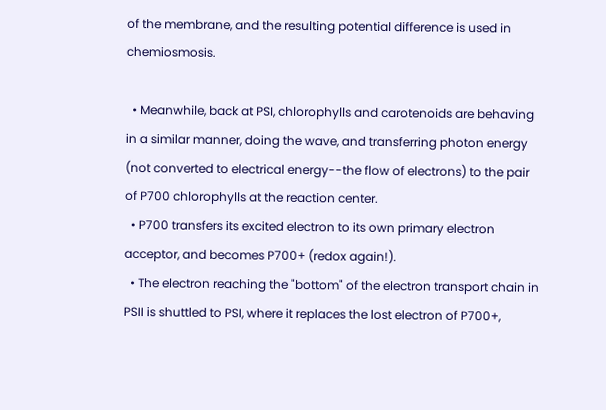of the membrane, and the resulting potential difference is used in chemiosmosis.

  • Meanwhile, back at PSI, chlorophylls and carotenoids are behaving in a similar manner, doing the wave, and transferring photon energy (not converted to electrical energy--the flow of electrons) to the pair of P700 chlorophylls at the reaction center.
  • P700 transfers its excited electron to its own primary electron acceptor, and becomes P700+ (redox again!).
  • The electron reaching the "bottom" of the electron transport chain in PSII is shuttled to PSI, where it replaces the lost electron of P700+,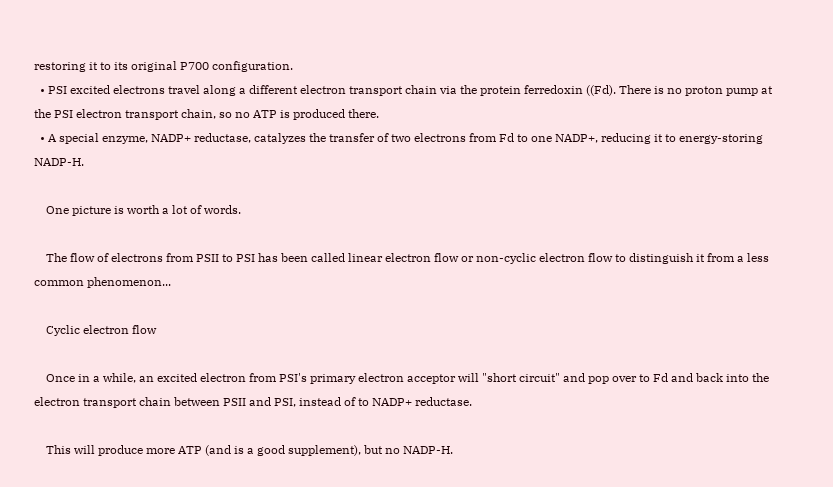restoring it to its original P700 configuration.
  • PSI excited electrons travel along a different electron transport chain via the protein ferredoxin ((Fd). There is no proton pump at the PSI electron transport chain, so no ATP is produced there.
  • A special enzyme, NADP+ reductase, catalyzes the transfer of two electrons from Fd to one NADP+, reducing it to energy-storing NADP-H.

    One picture is worth a lot of words.

    The flow of electrons from PSII to PSI has been called linear electron flow or non-cyclic electron flow to distinguish it from a less common phenomenon...

    Cyclic electron flow

    Once in a while, an excited electron from PSI's primary electron acceptor will "short circuit" and pop over to Fd and back into the electron transport chain between PSII and PSI, instead of to NADP+ reductase.

    This will produce more ATP (and is a good supplement), but no NADP-H.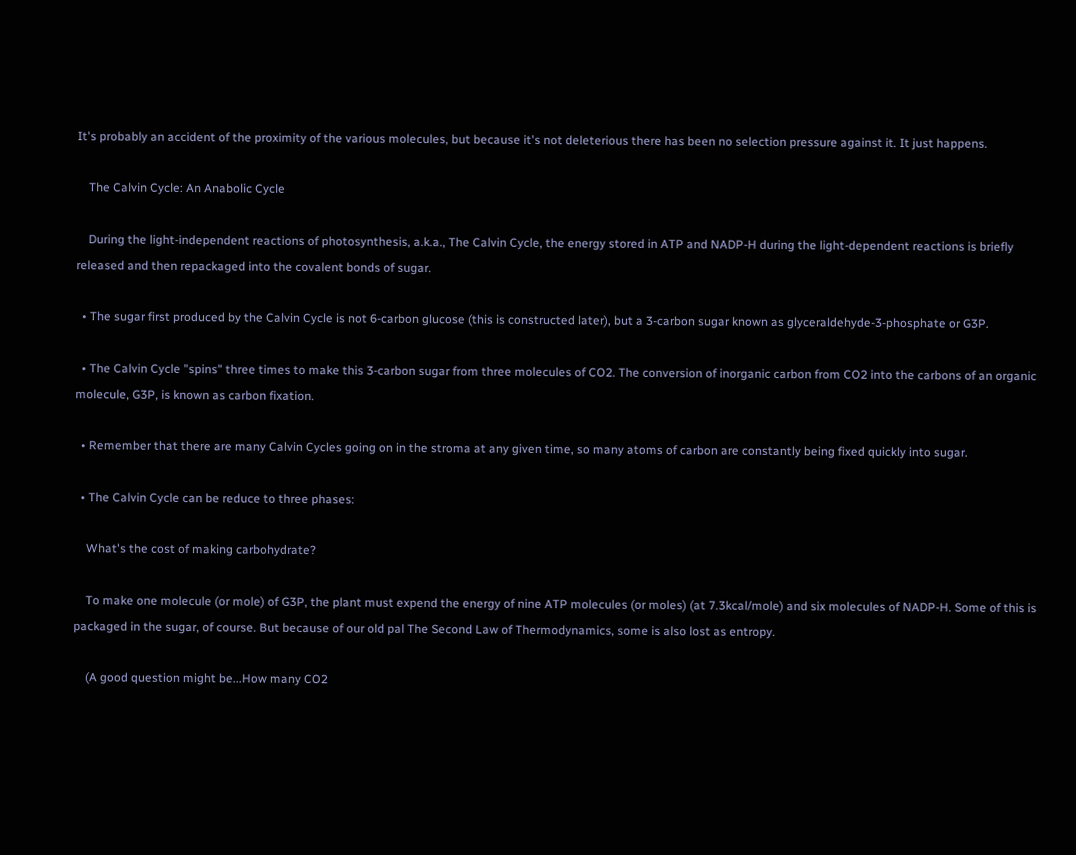It's probably an accident of the proximity of the various molecules, but because it's not deleterious there has been no selection pressure against it. It just happens.

    The Calvin Cycle: An Anabolic Cycle

    During the light-independent reactions of photosynthesis, a.k.a., The Calvin Cycle, the energy stored in ATP and NADP-H during the light-dependent reactions is briefly released and then repackaged into the covalent bonds of sugar.

  • The sugar first produced by the Calvin Cycle is not 6-carbon glucose (this is constructed later), but a 3-carbon sugar known as glyceraldehyde-3-phosphate or G3P.

  • The Calvin Cycle "spins" three times to make this 3-carbon sugar from three molecules of CO2. The conversion of inorganic carbon from CO2 into the carbons of an organic molecule, G3P, is known as carbon fixation.

  • Remember that there are many Calvin Cycles going on in the stroma at any given time, so many atoms of carbon are constantly being fixed quickly into sugar.

  • The Calvin Cycle can be reduce to three phases:

    What's the cost of making carbohydrate?

    To make one molecule (or mole) of G3P, the plant must expend the energy of nine ATP molecules (or moles) (at 7.3kcal/mole) and six molecules of NADP-H. Some of this is packaged in the sugar, of course. But because of our old pal The Second Law of Thermodynamics, some is also lost as entropy.

    (A good question might be...How many CO2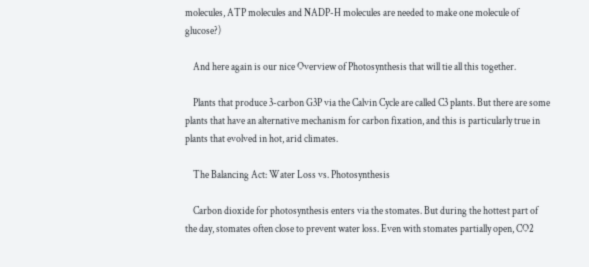molecules, ATP molecules and NADP-H molecules are needed to make one molecule of glucose?)

    And here again is our nice Overview of Photosynthesis that will tie all this together.

    Plants that produce 3-carbon G3P via the Calvin Cycle are called C3 plants. But there are some plants that have an alternative mechanism for carbon fixation, and this is particularly true in plants that evolved in hot, arid climates.

    The Balancing Act: Water Loss vs. Photosynthesis

    Carbon dioxide for photosynthesis enters via the stomates. But during the hottest part of the day, stomates often close to prevent water loss. Even with stomates partially open, CO2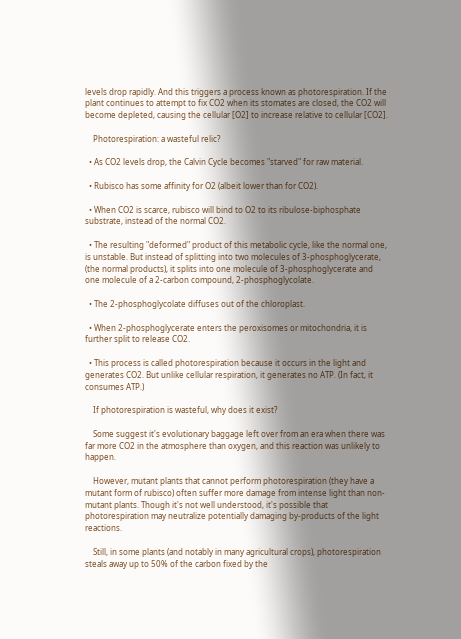levels drop rapidly. And this triggers a process known as photorespiration. If the plant continues to attempt to fix CO2 when its stomates are closed, the CO2 will become depleted, causing the cellular [O2] to increase relative to cellular [CO2].

    Photorespiration: a wasteful relic?

  • As CO2 levels drop, the Calvin Cycle becomes "starved" for raw material.

  • Rubisco has some affinity for O2 (albeit lower than for CO2).

  • When CO2 is scarce, rubisco will bind to O2 to its ribulose-biphosphate substrate, instead of the normal CO2.

  • The resulting "deformed" product of this metabolic cycle, like the normal one, is unstable. But instead of splitting into two molecules of 3-phosphoglycerate, (the normal products), it splits into one molecule of 3-phosphoglycerate and one molecule of a 2-carbon compound, 2-phosphoglycolate.

  • The 2-phosphoglycolate diffuses out of the chloroplast.

  • When 2-phosphoglycerate enters the peroxisomes or mitochondria, it is further split to release CO2.

  • This process is called photorespiration because it occurs in the light and generates CO2. But unlike cellular respiration, it generates no ATP. (In fact, it consumes ATP.)

    If photorespiration is wasteful, why does it exist?

    Some suggest it's evolutionary baggage left over from an era when there was far more CO2 in the atmosphere than oxygen, and this reaction was unlikely to happen.

    However, mutant plants that cannot perform photorespiration (they have a mutant form of rubisco) often suffer more damage from intense light than non-mutant plants. Though it's not well understood, it's possible that photorespiration may neutralize potentially damaging by-products of the light reactions.

    Still, in some plants (and notably in many agricultural crops), photorespiration steals away up to 50% of the carbon fixed by the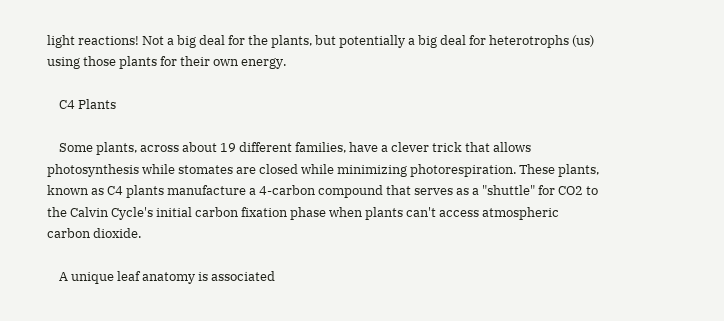light reactions! Not a big deal for the plants, but potentially a big deal for heterotrophs (us) using those plants for their own energy.

    C4 Plants

    Some plants, across about 19 different families, have a clever trick that allows photosynthesis while stomates are closed while minimizing photorespiration. These plants, known as C4 plants manufacture a 4-carbon compound that serves as a "shuttle" for CO2 to the Calvin Cycle's initial carbon fixation phase when plants can't access atmospheric carbon dioxide.

    A unique leaf anatomy is associated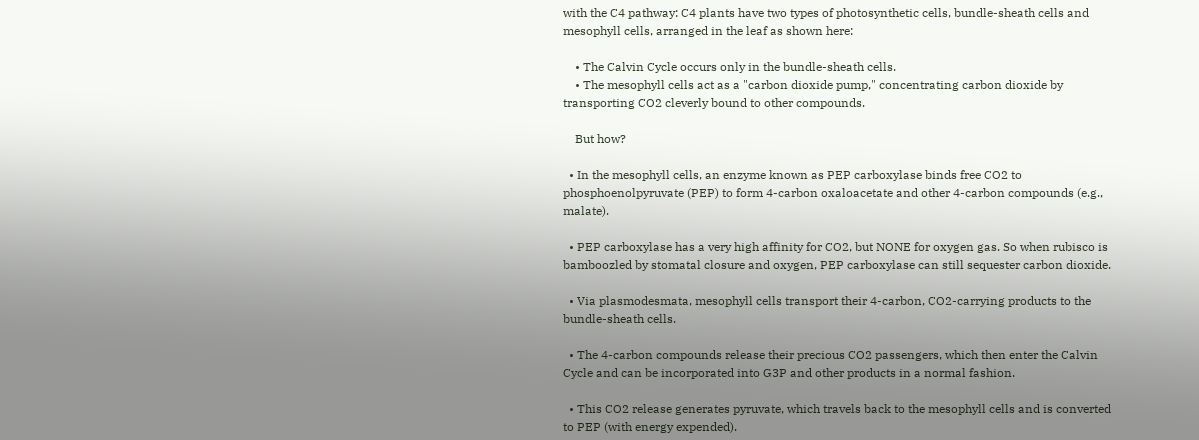with the C4 pathway: C4 plants have two types of photosynthetic cells, bundle-sheath cells and mesophyll cells, arranged in the leaf as shown here:

    • The Calvin Cycle occurs only in the bundle-sheath cells.
    • The mesophyll cells act as a "carbon dioxide pump," concentrating carbon dioxide by transporting CO2 cleverly bound to other compounds.

    But how?

  • In the mesophyll cells, an enzyme known as PEP carboxylase binds free CO2 to phosphoenolpyruvate (PEP) to form 4-carbon oxaloacetate and other 4-carbon compounds (e.g., malate).

  • PEP carboxylase has a very high affinity for CO2, but NONE for oxygen gas. So when rubisco is bamboozled by stomatal closure and oxygen, PEP carboxylase can still sequester carbon dioxide.

  • Via plasmodesmata, mesophyll cells transport their 4-carbon, CO2-carrying products to the bundle-sheath cells.

  • The 4-carbon compounds release their precious CO2 passengers, which then enter the Calvin Cycle and can be incorporated into G3P and other products in a normal fashion.

  • This CO2 release generates pyruvate, which travels back to the mesophyll cells and is converted to PEP (with energy expended).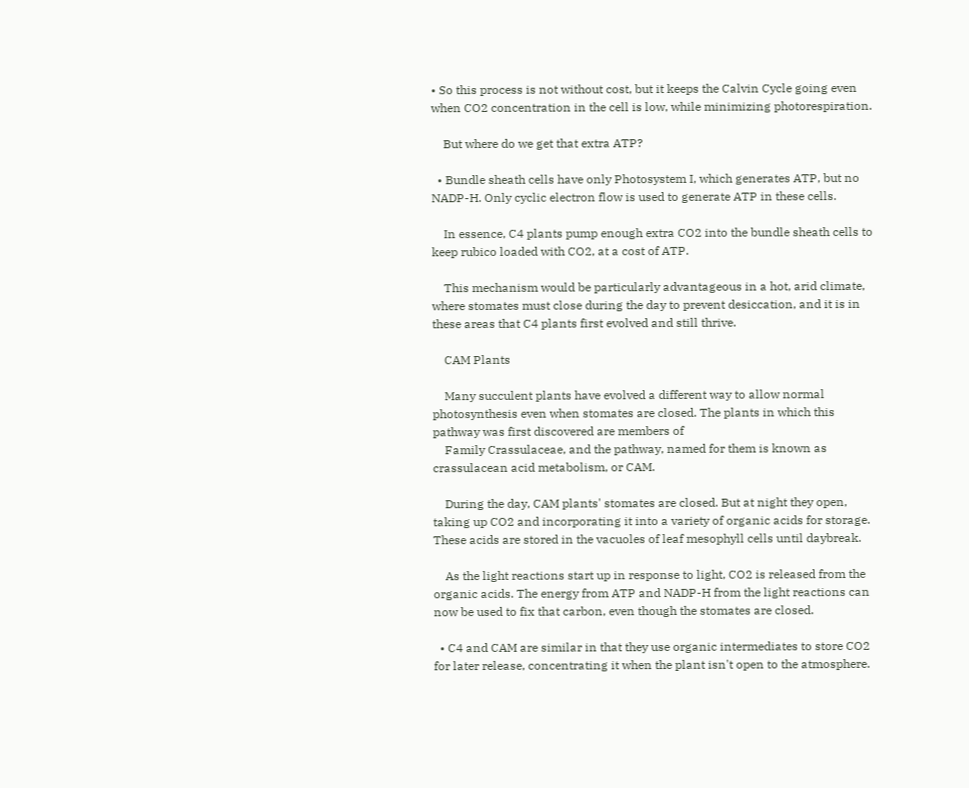• So this process is not without cost, but it keeps the Calvin Cycle going even when CO2 concentration in the cell is low, while minimizing photorespiration.

    But where do we get that extra ATP?

  • Bundle sheath cells have only Photosystem I, which generates ATP, but no NADP-H. Only cyclic electron flow is used to generate ATP in these cells.

    In essence, C4 plants pump enough extra CO2 into the bundle sheath cells to keep rubico loaded with CO2, at a cost of ATP.

    This mechanism would be particularly advantageous in a hot, arid climate, where stomates must close during the day to prevent desiccation, and it is in these areas that C4 plants first evolved and still thrive.

    CAM Plants

    Many succulent plants have evolved a different way to allow normal photosynthesis even when stomates are closed. The plants in which this pathway was first discovered are members of
    Family Crassulaceae, and the pathway, named for them is known as crassulacean acid metabolism, or CAM.

    During the day, CAM plants' stomates are closed. But at night they open, taking up CO2 and incorporating it into a variety of organic acids for storage. These acids are stored in the vacuoles of leaf mesophyll cells until daybreak.

    As the light reactions start up in response to light, CO2 is released from the organic acids. The energy from ATP and NADP-H from the light reactions can now be used to fix that carbon, even though the stomates are closed.

  • C4 and CAM are similar in that they use organic intermediates to store CO2 for later release, concentrating it when the plant isn't open to the atmosphere.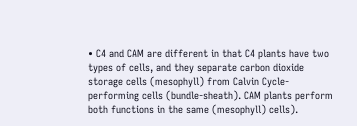• C4 and CAM are different in that C4 plants have two types of cells, and they separate carbon dioxide storage cells (mesophyll) from Calvin Cycle-performing cells (bundle-sheath). CAM plants perform both functions in the same (mesophyll) cells).